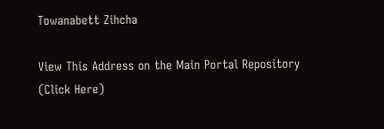Towanabett Zihcha

View This Address on the Main Portal Repository (Click Here)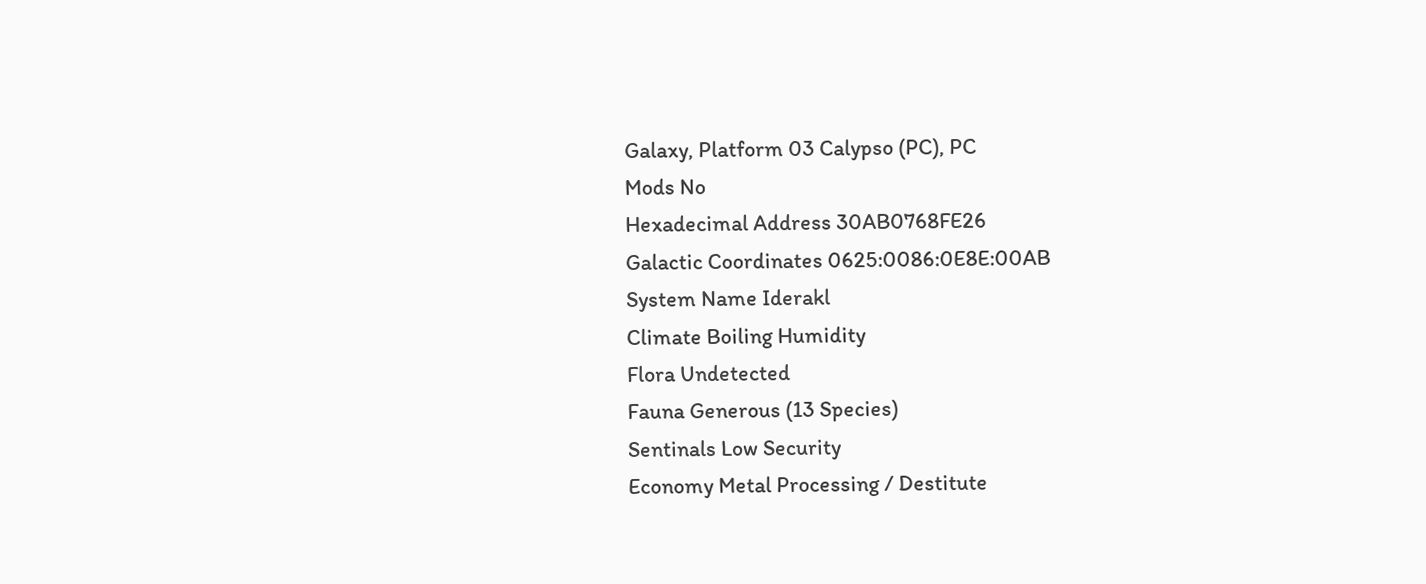Galaxy, Platform 03 Calypso (PC), PC
Mods No
Hexadecimal Address 30AB0768FE26
Galactic Coordinates 0625:0086:0E8E:00AB
System Name Iderakl
Climate Boiling Humidity
Flora Undetected
Fauna Generous (13 Species)
Sentinals Low Security
Economy Metal Processing / Destitute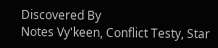Discovered By
Notes Vy'keen, Conflict Testy, Star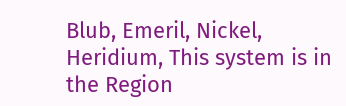Blub, Emeril, Nickel, Heridium, This system is in the Region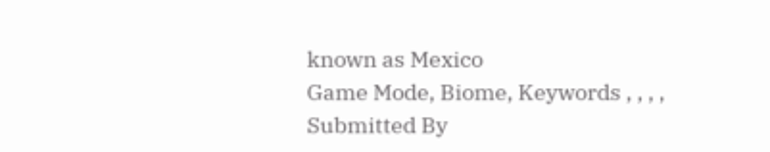known as Mexico
Game Mode, Biome, Keywords , , , ,
Submitted By